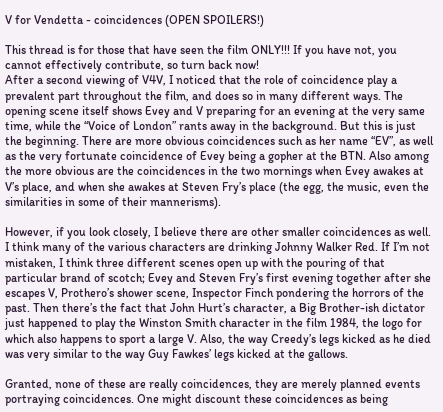V for Vendetta - coincidences (OPEN SPOILERS!)

This thread is for those that have seen the film ONLY!!! If you have not, you cannot effectively contribute, so turn back now!
After a second viewing of V4V, I noticed that the role of coincidence play a prevalent part throughout the film, and does so in many different ways. The opening scene itself shows Evey and V preparing for an evening at the very same time, while the “Voice of London” rants away in the background. But this is just the beginning. There are more obvious coincidences such as her name “EV”, as well as the very fortunate coincidence of Evey being a gopher at the BTN. Also among the more obvious are the coincidences in the two mornings when Evey awakes at V’s place, and when she awakes at Steven Fry’s place (the egg, the music, even the similarities in some of their mannerisms).

However, if you look closely, I believe there are other smaller coincidences as well. I think many of the various characters are drinking Johnny Walker Red. If I’m not mistaken, I think three different scenes open up with the pouring of that particular brand of scotch; Evey and Steven Fry’s first evening together after she escapes V, Prothero’s shower scene, Inspector Finch pondering the horrors of the past. Then there’s the fact that John Hurt’s character, a Big Brother-ish dictator just happened to play the Winston Smith character in the film 1984, the logo for which also happens to sport a large V. Also, the way Creedy’s legs kicked as he died was very similar to the way Guy Fawkes’ legs kicked at the gallows.

Granted, none of these are really coincidences, they are merely planned events portraying coincidences. One might discount these coincidences as being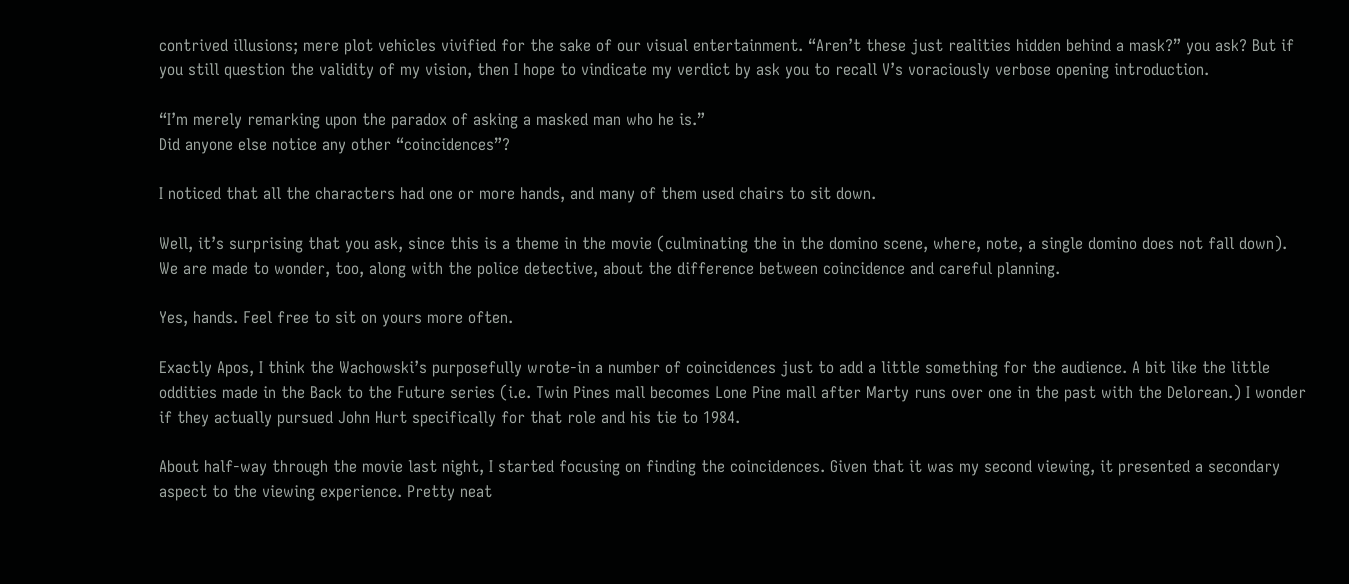contrived illusions; mere plot vehicles vivified for the sake of our visual entertainment. “Aren’t these just realities hidden behind a mask?” you ask? But if you still question the validity of my vision, then I hope to vindicate my verdict by ask you to recall V’s voraciously verbose opening introduction.

“I’m merely remarking upon the paradox of asking a masked man who he is.”
Did anyone else notice any other “coincidences”?

I noticed that all the characters had one or more hands, and many of them used chairs to sit down.

Well, it’s surprising that you ask, since this is a theme in the movie (culminating the in the domino scene, where, note, a single domino does not fall down). We are made to wonder, too, along with the police detective, about the difference between coincidence and careful planning.

Yes, hands. Feel free to sit on yours more often.

Exactly Apos, I think the Wachowski’s purposefully wrote-in a number of coincidences just to add a little something for the audience. A bit like the little oddities made in the Back to the Future series (i.e. Twin Pines mall becomes Lone Pine mall after Marty runs over one in the past with the Delorean.) I wonder if they actually pursued John Hurt specifically for that role and his tie to 1984.

About half-way through the movie last night, I started focusing on finding the coincidences. Given that it was my second viewing, it presented a secondary aspect to the viewing experience. Pretty neat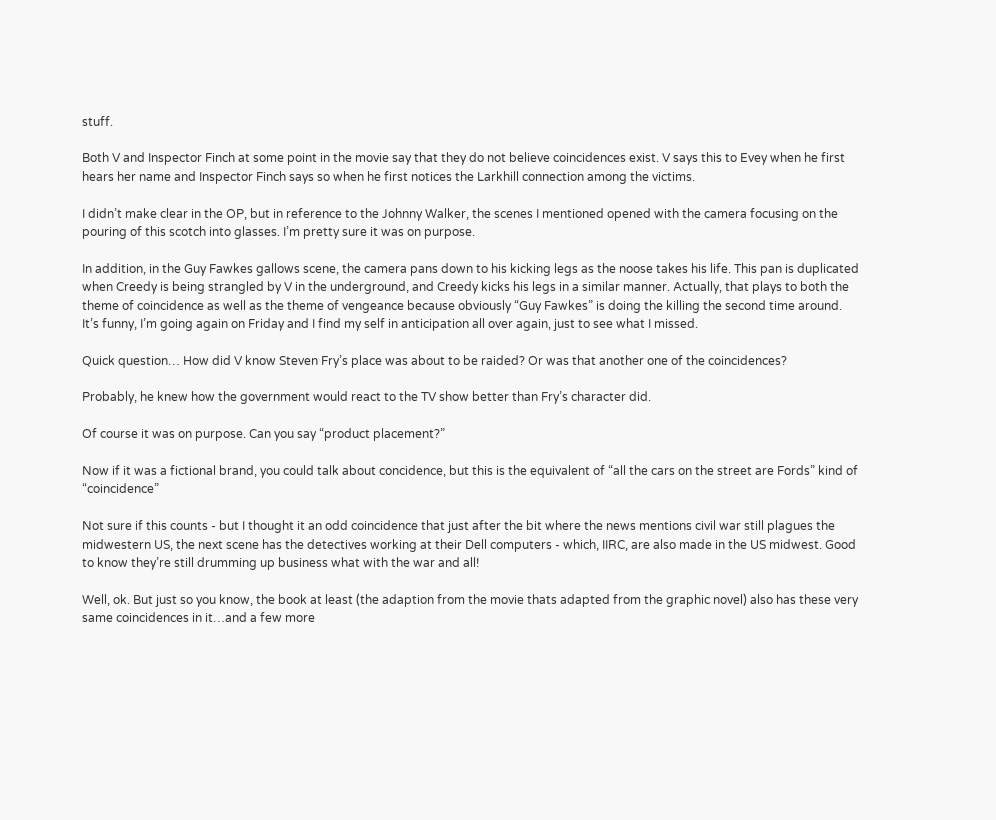stuff.

Both V and Inspector Finch at some point in the movie say that they do not believe coincidences exist. V says this to Evey when he first hears her name and Inspector Finch says so when he first notices the Larkhill connection among the victims.

I didn’t make clear in the OP, but in reference to the Johnny Walker, the scenes I mentioned opened with the camera focusing on the pouring of this scotch into glasses. I’m pretty sure it was on purpose.

In addition, in the Guy Fawkes gallows scene, the camera pans down to his kicking legs as the noose takes his life. This pan is duplicated when Creedy is being strangled by V in the underground, and Creedy kicks his legs in a similar manner. Actually, that plays to both the theme of coincidence as well as the theme of vengeance because obviously “Guy Fawkes” is doing the killing the second time around.
It’s funny, I’m going again on Friday and I find my self in anticipation all over again, just to see what I missed.

Quick question… How did V know Steven Fry’s place was about to be raided? Or was that another one of the coincidences?

Probably, he knew how the government would react to the TV show better than Fry’s character did.

Of course it was on purpose. Can you say “product placement?”

Now if it was a fictional brand, you could talk about concidence, but this is the equivalent of “all the cars on the street are Fords” kind of “coincidence”

Not sure if this counts - but I thought it an odd coincidence that just after the bit where the news mentions civil war still plagues the midwestern US, the next scene has the detectives working at their Dell computers - which, IIRC, are also made in the US midwest. Good to know they’re still drumming up business what with the war and all!

Well, ok. But just so you know, the book at least (the adaption from the movie thats adapted from the graphic novel) also has these very same coincidences in it…and a few more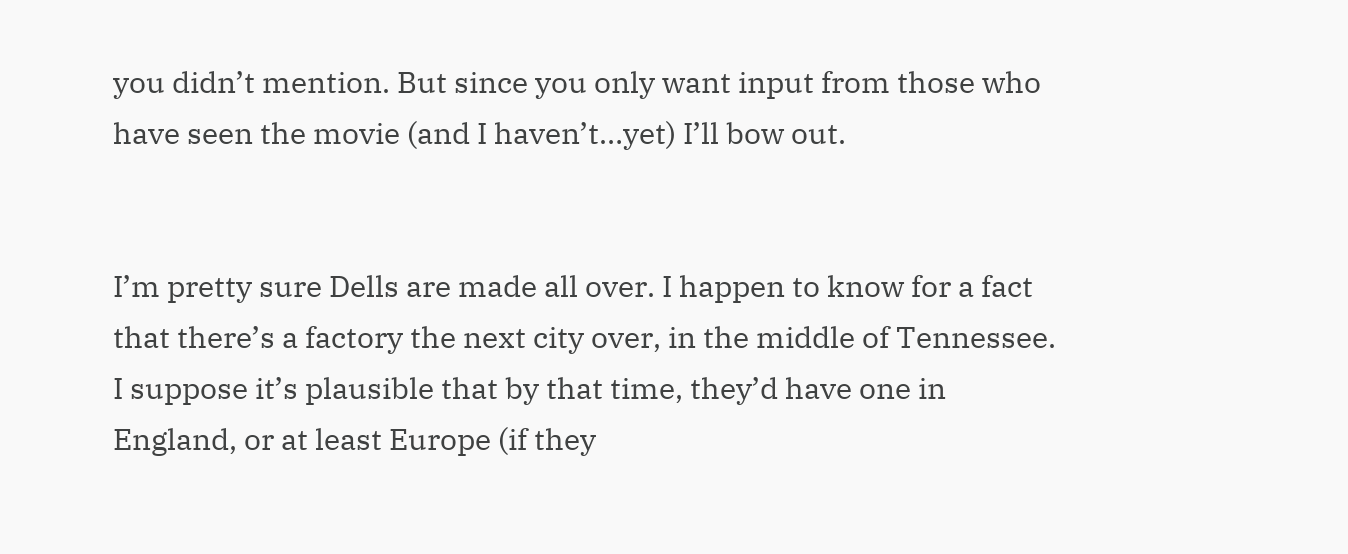you didn’t mention. But since you only want input from those who have seen the movie (and I haven’t…yet) I’ll bow out.


I’m pretty sure Dells are made all over. I happen to know for a fact that there’s a factory the next city over, in the middle of Tennessee. I suppose it’s plausible that by that time, they’d have one in England, or at least Europe (if they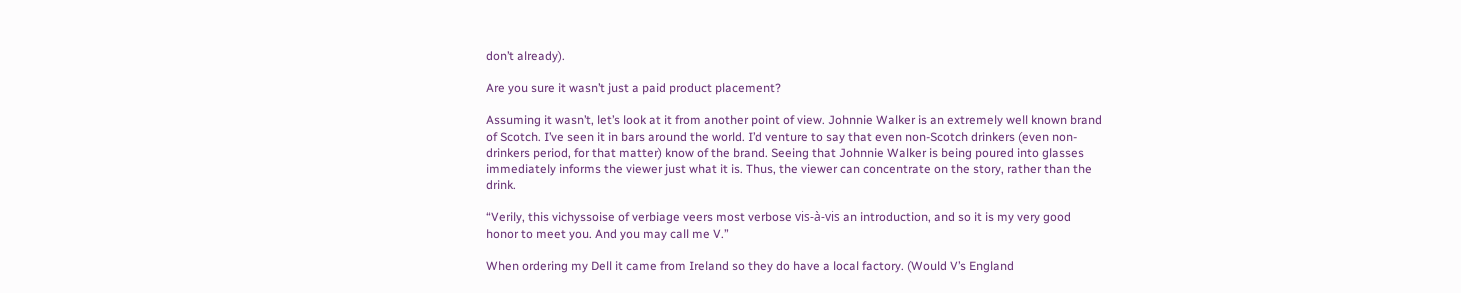don’t already).

Are you sure it wasn’t just a paid product placement?

Assuming it wasn’t, let’s look at it from another point of view. Johnnie Walker is an extremely well known brand of Scotch. I’ve seen it in bars around the world. I’d venture to say that even non-Scotch drinkers (even non-drinkers period, for that matter) know of the brand. Seeing that Johnnie Walker is being poured into glasses immediately informs the viewer just what it is. Thus, the viewer can concentrate on the story, rather than the drink.

“Verily, this vichyssoise of verbiage veers most verbose vis-à-vis an introduction, and so it is my very good honor to meet you. And you may call me V.”

When ordering my Dell it came from Ireland so they do have a local factory. (Would V’s England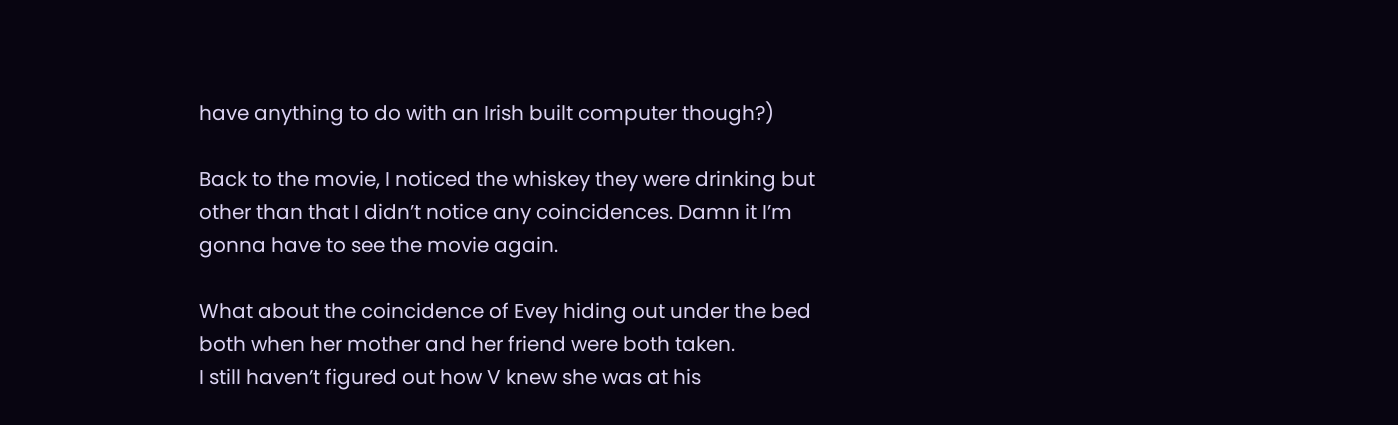have anything to do with an Irish built computer though?)

Back to the movie, I noticed the whiskey they were drinking but other than that I didn’t notice any coincidences. Damn it I’m gonna have to see the movie again.

What about the coincidence of Evey hiding out under the bed both when her mother and her friend were both taken.
I still haven’t figured out how V knew she was at his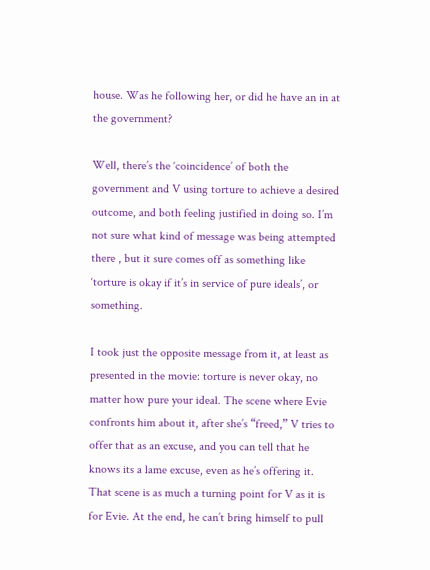house. Was he following her, or did he have an in at the government?

Well, there’s the ‘coincidence’ of both the government and V using torture to achieve a desired outcome, and both feeling justified in doing so. I’m not sure what kind of message was being attempted there , but it sure comes off as something like ‘torture is okay if it’s in service of pure ideals’, or something.

I took just the opposite message from it, at least as presented in the movie: torture is never okay, no matter how pure your ideal. The scene where Evie confronts him about it, after she’s “freed,” V tries to offer that as an excuse, and you can tell that he knows its a lame excuse, even as he’s offering it. That scene is as much a turning point for V as it is for Evie. At the end, he can’t bring himself to pull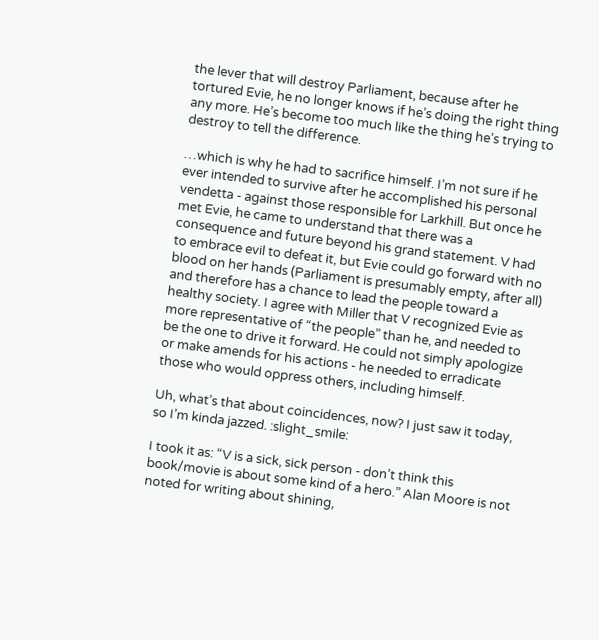the lever that will destroy Parliament, because after he tortured Evie, he no longer knows if he’s doing the right thing any more. He’s become too much like the thing he’s trying to destroy to tell the difference.

…which is why he had to sacrifice himself. I’m not sure if he ever intended to survive after he accomplished his personal vendetta - against those responsible for Larkhill. But once he met Evie, he came to understand that there was a consequence and future beyond his grand statement. V had to embrace evil to defeat it, but Evie could go forward with no blood on her hands (Parliament is presumably empty, after all) and therefore has a chance to lead the people toward a healthy society. I agree with Miller that V recognized Evie as more representative of “the people” than he, and needed to be the one to drive it forward. He could not simply apologize or make amends for his actions - he needed to erradicate those who would oppress others, including himself.

Uh, what’s that about coincidences, now? I just saw it today, so I’m kinda jazzed. :slight_smile:

I took it as: “V is a sick, sick person - don’t think this book/movie is about some kind of a hero.” Alan Moore is not noted for writing about shining,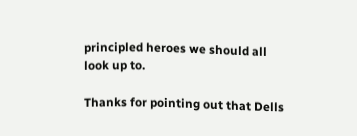principled heroes we should all look up to.

Thanks for pointing out that Dells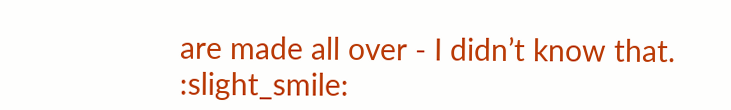are made all over - I didn’t know that. :slight_smile: